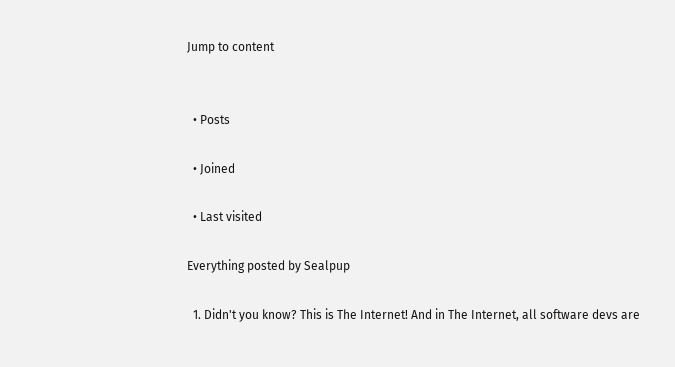Jump to content


  • Posts

  • Joined

  • Last visited

Everything posted by Sealpup

  1. Didn't you know? This is The Internet! And in The Internet, all software devs are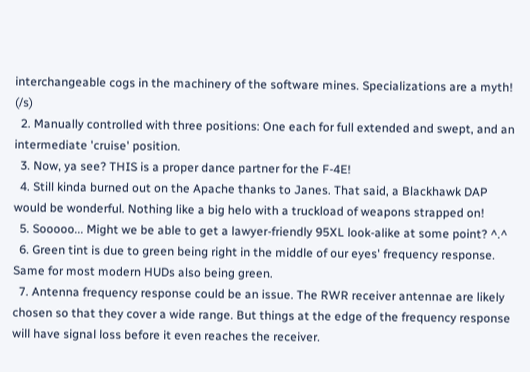interchangeable cogs in the machinery of the software mines. Specializations are a myth! (/s)
  2. Manually controlled with three positions: One each for full extended and swept, and an intermediate 'cruise' position.
  3. Now, ya see? THIS is a proper dance partner for the F-4E!
  4. Still kinda burned out on the Apache thanks to Janes. That said, a Blackhawk DAP would be wonderful. Nothing like a big helo with a truckload of weapons strapped on!
  5. Sooooo... Might we be able to get a lawyer-friendly 95XL look-alike at some point? ^.^
  6. Green tint is due to green being right in the middle of our eyes' frequency response. Same for most modern HUDs also being green.
  7. Antenna frequency response could be an issue. The RWR receiver antennae are likely chosen so that they cover a wide range. But things at the edge of the frequency response will have signal loss before it even reaches the receiver.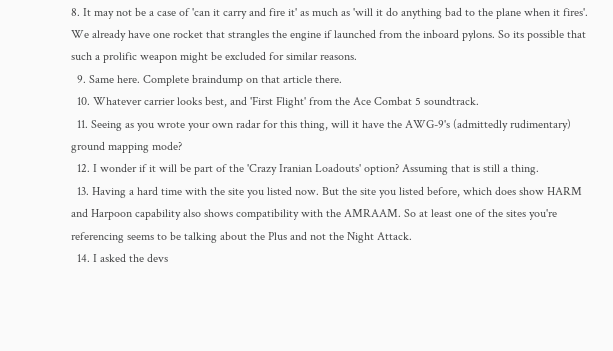8. It may not be a case of 'can it carry and fire it' as much as 'will it do anything bad to the plane when it fires'. We already have one rocket that strangles the engine if launched from the inboard pylons. So its possible that such a prolific weapon might be excluded for similar reasons.
  9. Same here. Complete braindump on that article there.
  10. Whatever carrier looks best, and 'First Flight' from the Ace Combat 5 soundtrack.
  11. Seeing as you wrote your own radar for this thing, will it have the AWG-9's (admittedly rudimentary) ground mapping mode?
  12. I wonder if it will be part of the 'Crazy Iranian Loadouts' option? Assuming that is still a thing.
  13. Having a hard time with the site you listed now. But the site you listed before, which does show HARM and Harpoon capability also shows compatibility with the AMRAAM. So at least one of the sites you're referencing seems to be talking about the Plus and not the Night Attack.
  14. I asked the devs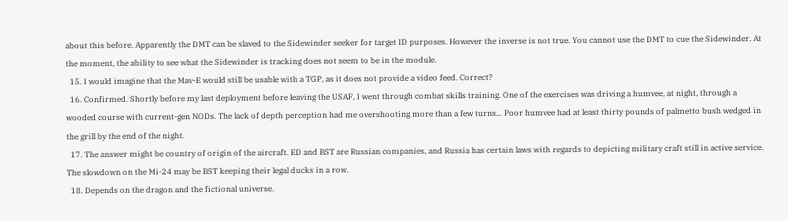about this before. Apparently the DMT can be slaved to the Sidewinder seeker for target ID purposes. However the inverse is not true. You cannot use the DMT to cue the Sidewinder. At the moment, the ability to see what the Sidewinder is tracking does not seem to be in the module.
  15. I would imagine that the Mav-E would still be usable with a TGP, as it does not provide a video feed. Correct?
  16. Confirmed. Shortly before my last deployment before leaving the USAF, I went through combat skills training. One of the exercises was driving a humvee, at night, through a wooded course with current-gen NODs. The lack of depth perception had me overshooting more than a few turns... Poor humvee had at least thirty pounds of palmetto bush wedged in the grill by the end of the night.
  17. The answer might be country of origin of the aircraft. ED and BST are Russian companies, and Russia has certain laws with regards to depicting military craft still in active service. The slowdown on the Mi-24 may be BST keeping their legal ducks in a row.
  18. Depends on the dragon and the fictional universe.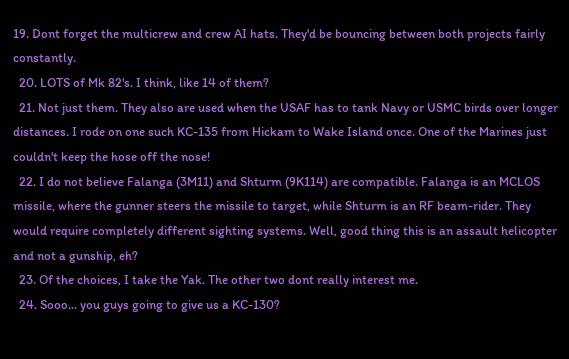19. Dont forget the multicrew and crew AI hats. They'd be bouncing between both projects fairly constantly.
  20. LOTS of Mk 82's. I think, like 14 of them?
  21. Not just them. They also are used when the USAF has to tank Navy or USMC birds over longer distances. I rode on one such KC-135 from Hickam to Wake Island once. One of the Marines just couldn't keep the hose off the nose!
  22. I do not believe Falanga (3M11) and Shturm (9K114) are compatible. Falanga is an MCLOS missile, where the gunner steers the missile to target, while Shturm is an RF beam-rider. They would require completely different sighting systems. Well, good thing this is an assault helicopter and not a gunship, eh?
  23. Of the choices, I take the Yak. The other two dont really interest me.
  24. Sooo... you guys going to give us a KC-130?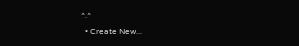^.^
  • Create New...